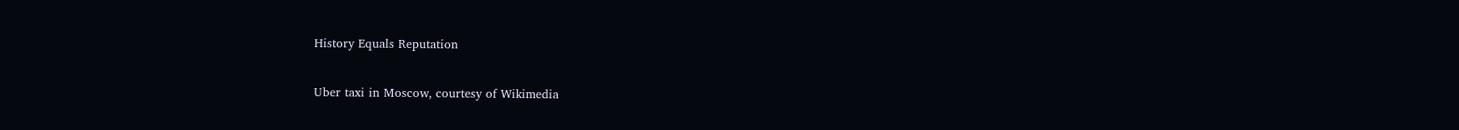History Equals Reputation

Uber taxi in Moscow, courtesy of Wikimedia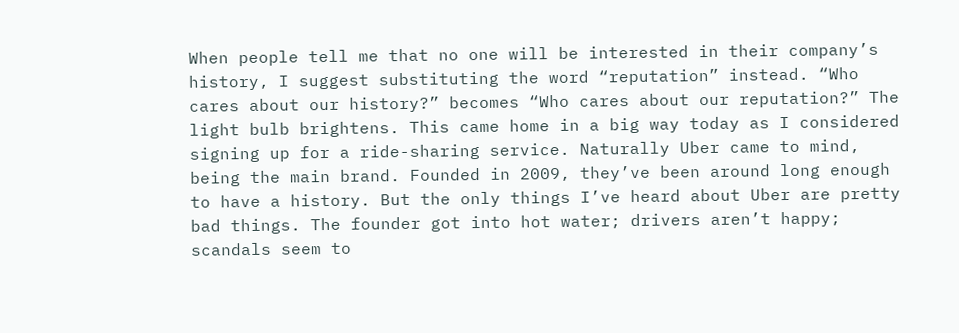When people tell me that no one will be interested in their company’s history, I suggest substituting the word “reputation” instead. “Who cares about our history?” becomes “Who cares about our reputation?” The light bulb brightens. This came home in a big way today as I considered signing up for a ride-sharing service. Naturally Uber came to mind, being the main brand. Founded in 2009, they’ve been around long enough to have a history. But the only things I’ve heard about Uber are pretty bad things. The founder got into hot water; drivers aren’t happy; scandals seem to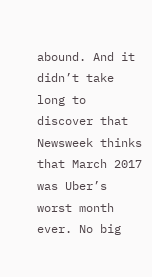abound. And it didn’t take long to discover that Newsweek thinks that March 2017 was Uber’s worst month ever. No big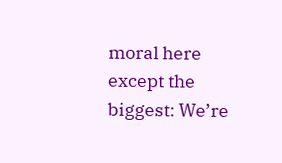moral here except the biggest: We’re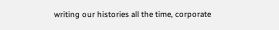writing our histories all the time, corporate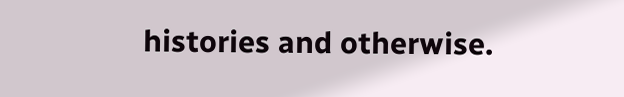histories and otherwise.